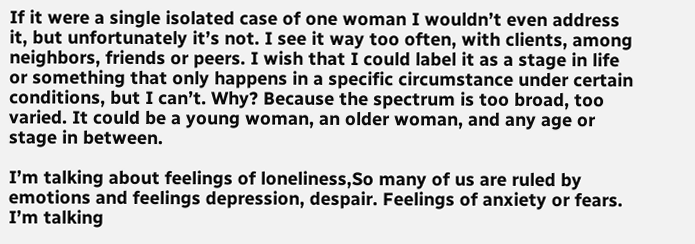If it were a single isolated case of one woman I wouldn’t even address it, but unfortunately it’s not. I see it way too often, with clients, among neighbors, friends or peers. I wish that I could label it as a stage in life or something that only happens in a specific circumstance under certain conditions, but I can’t. Why? Because the spectrum is too broad, too varied. It could be a young woman, an older woman, and any age or stage in between.

I’m talking about feelings of loneliness,So many of us are ruled by emotions and feelings depression, despair. Feelings of anxiety or fears. I’m talking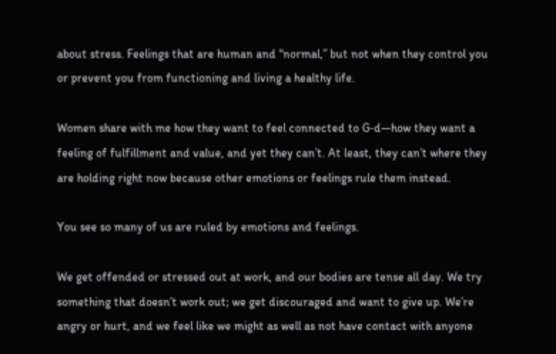about stress. Feelings that are human and “normal,” but not when they control you or prevent you from functioning and living a healthy life.

Women share with me how they want to feel connected to G‑d—how they want a feeling of fulfillment and value, and yet they can’t. At least, they can’t where they are holding right now because other emotions or feelings rule them instead.

You see so many of us are ruled by emotions and feelings.

We get offended or stressed out at work, and our bodies are tense all day. We try something that doesn’t work out; we get discouraged and want to give up. We’re angry or hurt, and we feel like we might as well as not have contact with anyone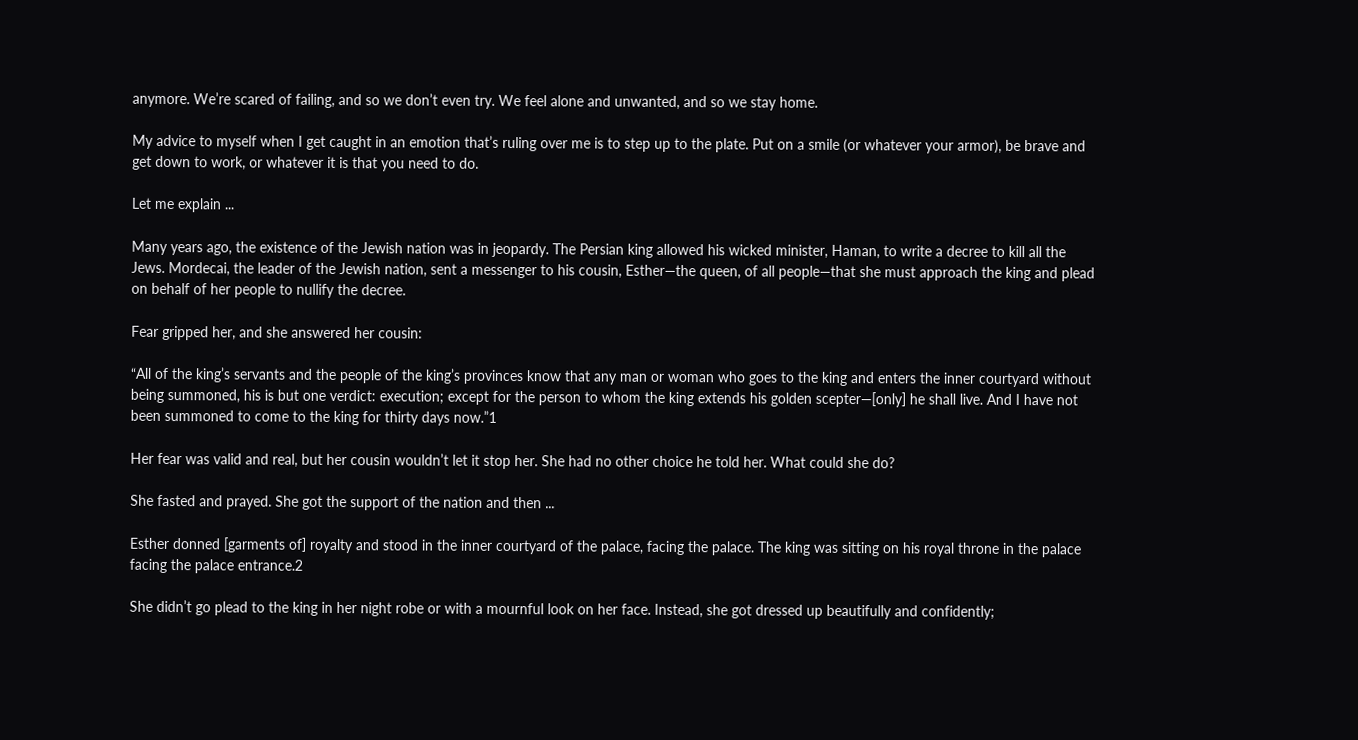anymore. We’re scared of failing, and so we don’t even try. We feel alone and unwanted, and so we stay home.

My advice to myself when I get caught in an emotion that’s ruling over me is to step up to the plate. Put on a smile (or whatever your armor), be brave and get down to work, or whatever it is that you need to do.

Let me explain ...

Many years ago, the existence of the Jewish nation was in jeopardy. The Persian king allowed his wicked minister, Haman, to write a decree to kill all the Jews. Mordecai, the leader of the Jewish nation, sent a messenger to his cousin, Esther—the queen, of all people—that she must approach the king and plead on behalf of her people to nullify the decree.

Fear gripped her, and she answered her cousin:

“All of the king’s servants and the people of the king’s provinces know that any man or woman who goes to the king and enters the inner courtyard without being summoned, his is but one verdict: execution; except for the person to whom the king extends his golden scepter—[only] he shall live. And I have not been summoned to come to the king for thirty days now.”1

Her fear was valid and real, but her cousin wouldn’t let it stop her. She had no other choice he told her. What could she do?

She fasted and prayed. She got the support of the nation and then ...

Esther donned [garments of] royalty and stood in the inner courtyard of the palace, facing the palace. The king was sitting on his royal throne in the palace facing the palace entrance.2

She didn’t go plead to the king in her night robe or with a mournful look on her face. Instead, she got dressed up beautifully and confidently;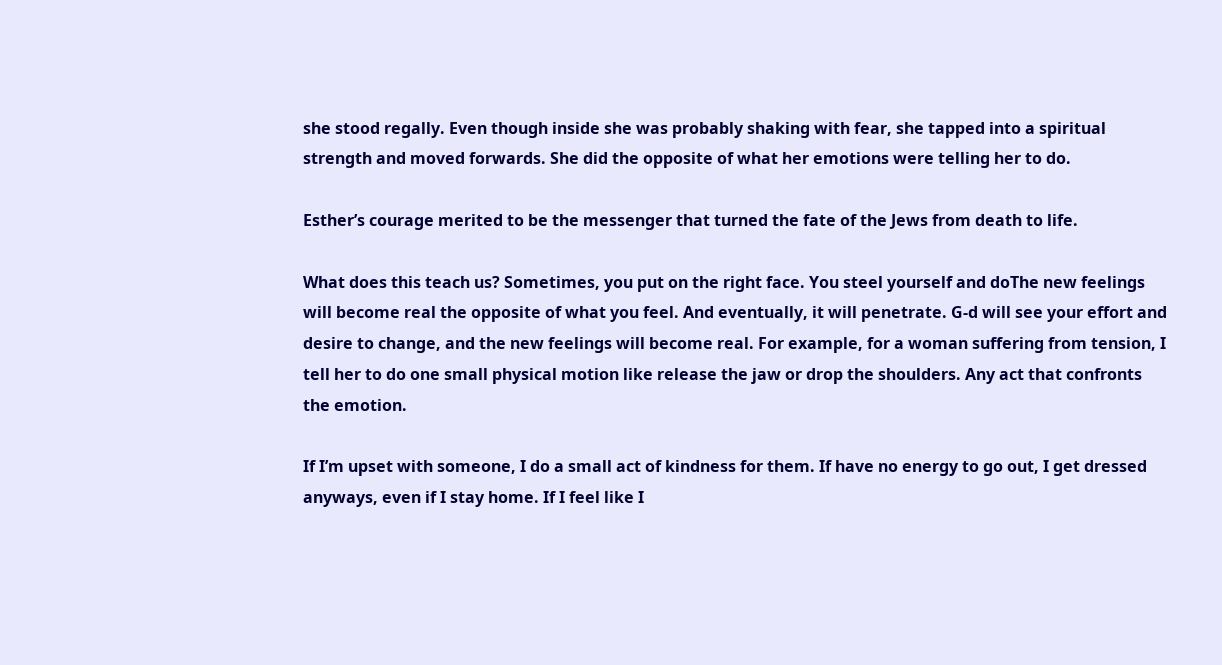she stood regally. Even though inside she was probably shaking with fear, she tapped into a spiritual strength and moved forwards. She did the opposite of what her emotions were telling her to do.

Esther’s courage merited to be the messenger that turned the fate of the Jews from death to life.

What does this teach us? Sometimes, you put on the right face. You steel yourself and doThe new feelings will become real the opposite of what you feel. And eventually, it will penetrate. G‑d will see your effort and desire to change, and the new feelings will become real. For example, for a woman suffering from tension, I tell her to do one small physical motion like release the jaw or drop the shoulders. Any act that confronts the emotion.

If I’m upset with someone, I do a small act of kindness for them. If have no energy to go out, I get dressed anyways, even if I stay home. If I feel like I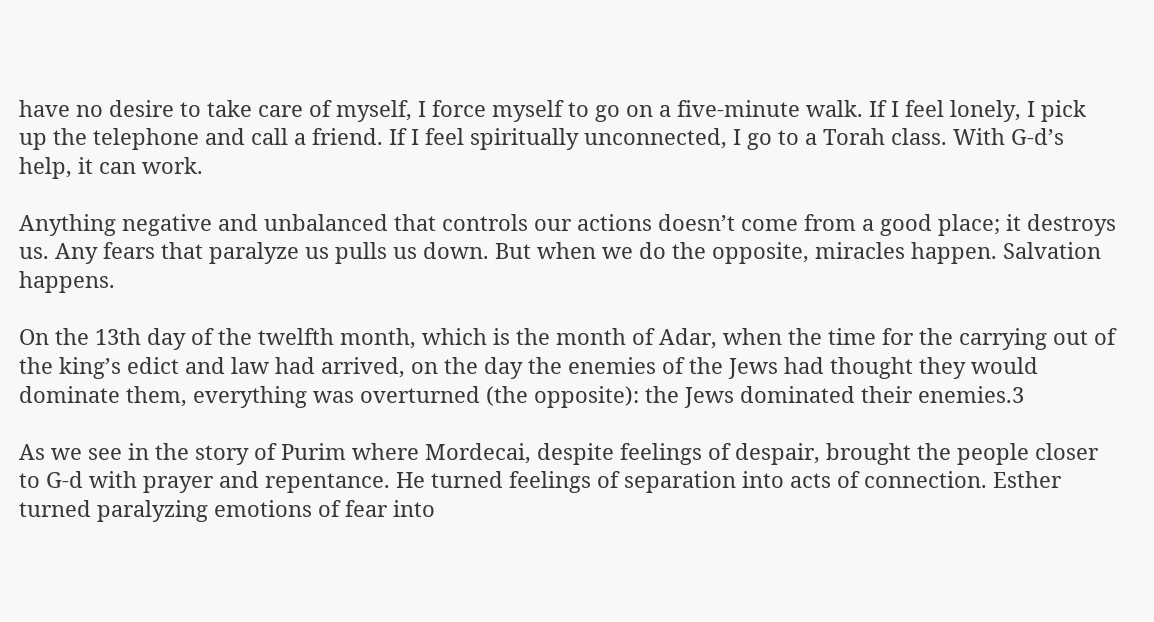have no desire to take care of myself, I force myself to go on a five-minute walk. If I feel lonely, I pick up the telephone and call a friend. If I feel spiritually unconnected, I go to a Torah class. With G‑d’s help, it can work.

Anything negative and unbalanced that controls our actions doesn’t come from a good place; it destroys us. Any fears that paralyze us pulls us down. But when we do the opposite, miracles happen. Salvation happens.

On the 13th day of the twelfth month, which is the month of Adar, when the time for the carrying out of the king’s edict and law had arrived, on the day the enemies of the Jews had thought they would dominate them, everything was overturned (the opposite): the Jews dominated their enemies.3

As we see in the story of Purim where Mordecai, despite feelings of despair, brought the people closer to G‑d with prayer and repentance. He turned feelings of separation into acts of connection. Esther turned paralyzing emotions of fear into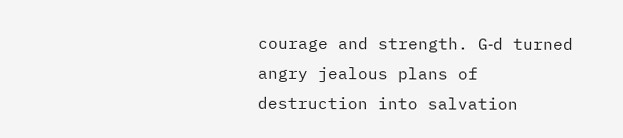courage and strength. G‑d turned angry jealous plans of destruction into salvation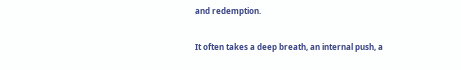and redemption.

It often takes a deep breath, an internal push, a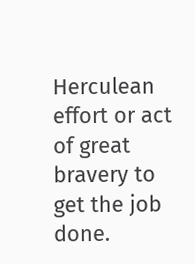Herculean effort or act of great bravery to get the job done.